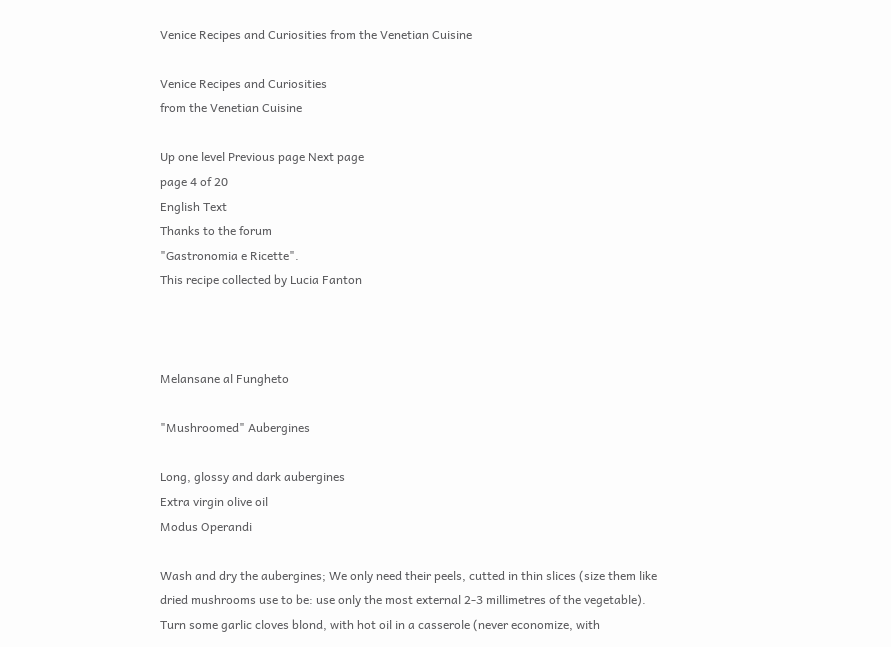Venice Recipes and Curiosities from the Venetian Cuisine

Venice Recipes and Curiosities
from the Venetian Cuisine

Up one level Previous page Next page
page 4 of 20
English Text
Thanks to the forum
"Gastronomia e Ricette".
This recipe collected by Lucia Fanton



Melansane al Fungheto

"Mushroomed" Aubergines

Long, glossy and dark aubergines
Extra virgin olive oil
Modus Operandi

Wash and dry the aubergines; We only need their peels, cutted in thin slices (size them like dried mushrooms use to be: use only the most external 2-3 millimetres of the vegetable).
Turn some garlic cloves blond, with hot oil in a casserole (never economize, with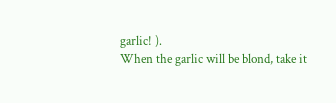garlic! ).
When the garlic will be blond, take it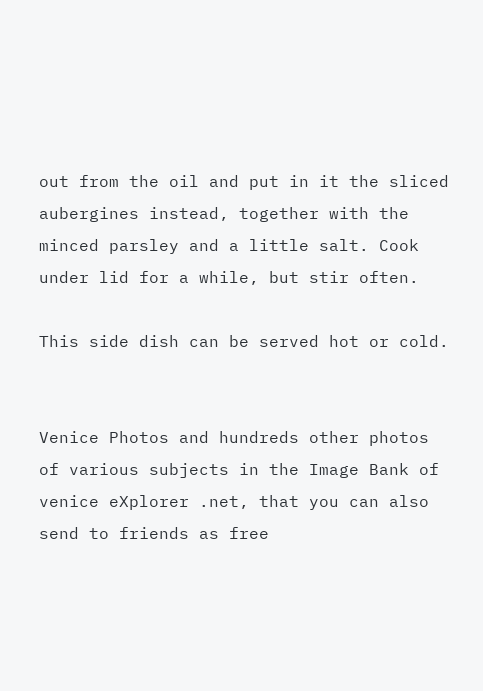out from the oil and put in it the sliced aubergines instead, together with the minced parsley and a little salt. Cook under lid for a while, but stir often.

This side dish can be served hot or cold.


Venice Photos and hundreds other photos of various subjects in the Image Bank of venice eXplorer .net, that you can also send to friends as free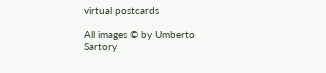virtual postcards

All images © by Umberto Sartory